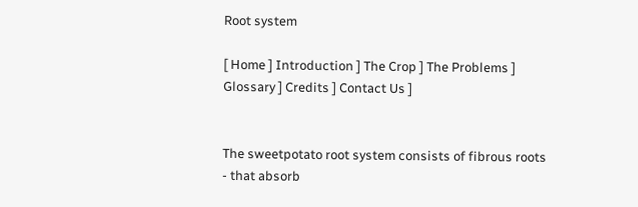Root system

[ Home ] Introduction ] The Crop ] The Problems ] Glossary ] Credits ] Contact Us ]


The sweetpotato root system consists of fibrous roots - that absorb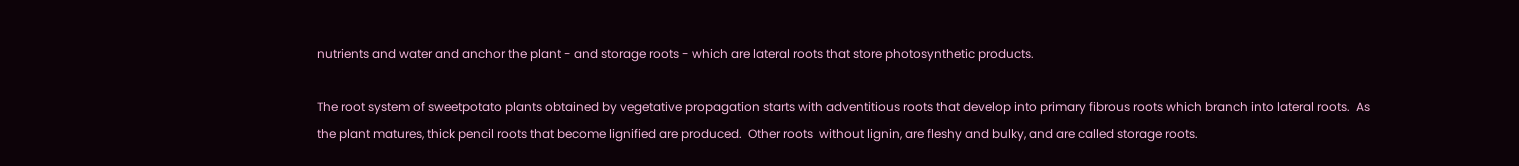nutrients and water and anchor the plant - and storage roots - which are lateral roots that store photosynthetic products.

The root system of sweetpotato plants obtained by vegetative propagation starts with adventitious roots that develop into primary fibrous roots which branch into lateral roots.  As the plant matures, thick pencil roots that become lignified are produced.  Other roots  without lignin, are fleshy and bulky, and are called storage roots.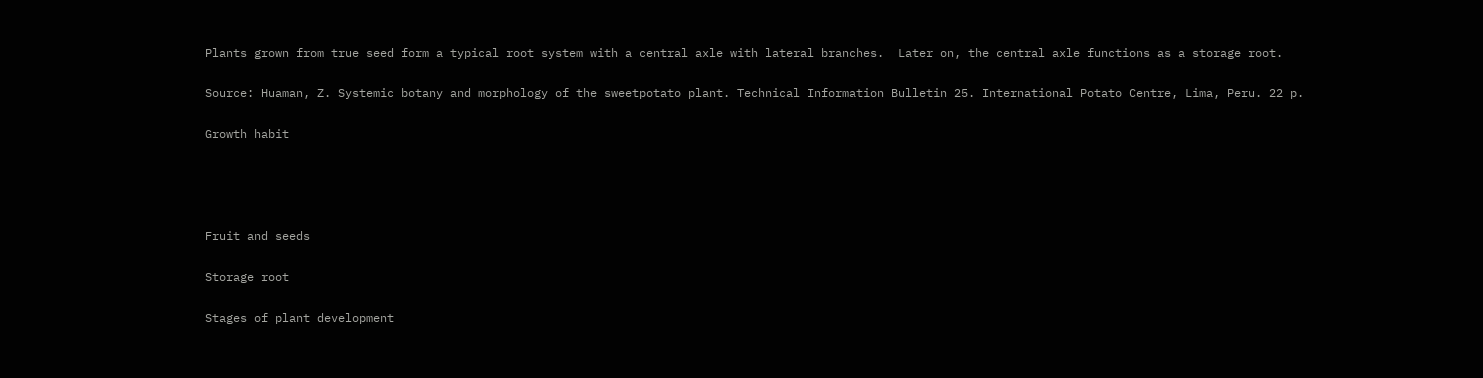Plants grown from true seed form a typical root system with a central axle with lateral branches.  Later on, the central axle functions as a storage root.

Source: Huaman, Z. Systemic botany and morphology of the sweetpotato plant. Technical Information Bulletin 25. International Potato Centre, Lima, Peru. 22 p.

Growth habit




Fruit and seeds

Storage root

Stages of plant development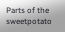Parts of the sweetpotato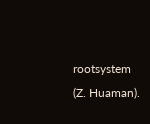rootsystem (Z. Huaman).